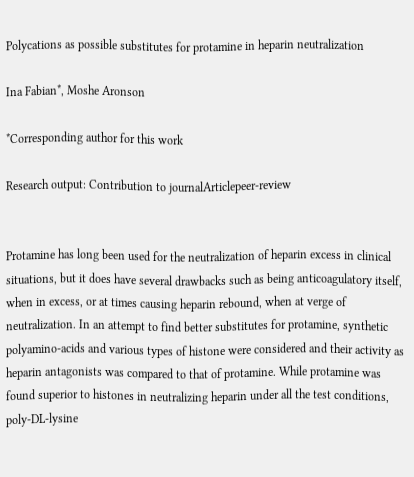Polycations as possible substitutes for protamine in heparin neutralization

Ina Fabian*, Moshe Aronson

*Corresponding author for this work

Research output: Contribution to journalArticlepeer-review


Protamine has long been used for the neutralization of heparin excess in clinical situations, but it does have several drawbacks such as being anticoagulatory itself, when in excess, or at times causing heparin rebound, when at verge of neutralization. In an attempt to find better substitutes for protamine, synthetic polyamino-acids and various types of histone were considered and their activity as heparin antagonists was compared to that of protamine. While protamine was found superior to histones in neutralizing heparin under all the test conditions, poly-DL-lysine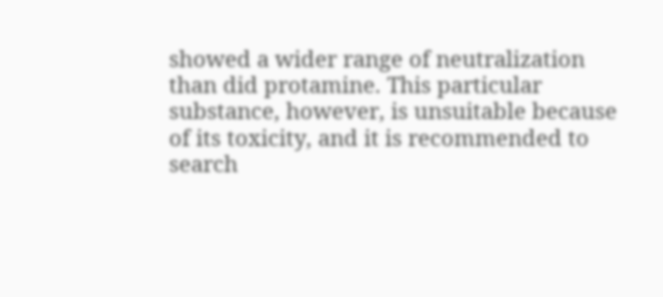showed a wider range of neutralization than did protamine. This particular substance, however, is unsuitable because of its toxicity, and it is recommended to search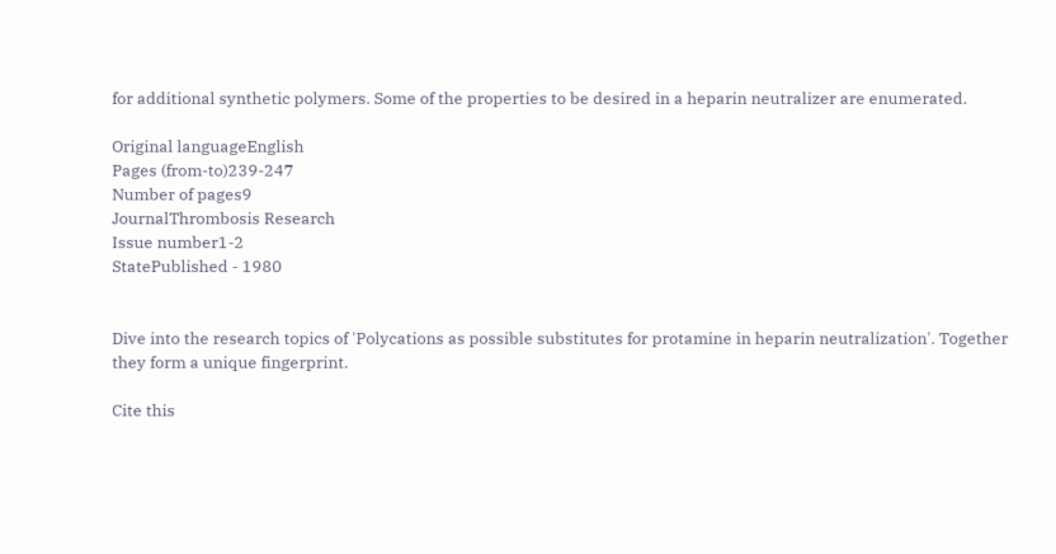for additional synthetic polymers. Some of the properties to be desired in a heparin neutralizer are enumerated.

Original languageEnglish
Pages (from-to)239-247
Number of pages9
JournalThrombosis Research
Issue number1-2
StatePublished - 1980


Dive into the research topics of 'Polycations as possible substitutes for protamine in heparin neutralization'. Together they form a unique fingerprint.

Cite this